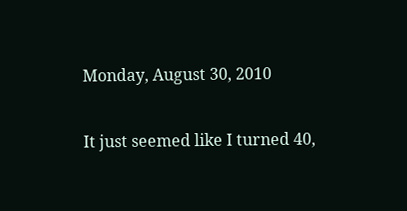Monday, August 30, 2010


It just seemed like I turned 40,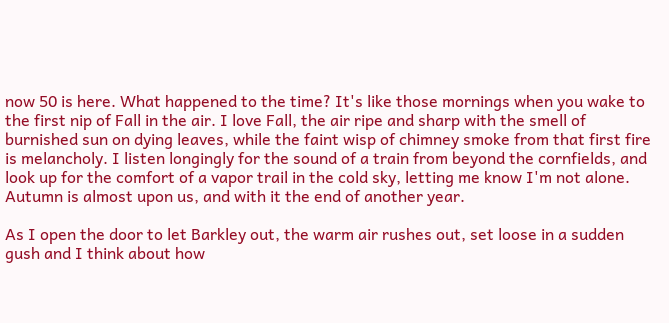now 50 is here. What happened to the time? It's like those mornings when you wake to the first nip of Fall in the air. I love Fall, the air ripe and sharp with the smell of burnished sun on dying leaves, while the faint wisp of chimney smoke from that first fire is melancholy. I listen longingly for the sound of a train from beyond the cornfields, and look up for the comfort of a vapor trail in the cold sky, letting me know I'm not alone. Autumn is almost upon us, and with it the end of another year.

As I open the door to let Barkley out, the warm air rushes out, set loose in a sudden gush and I think about how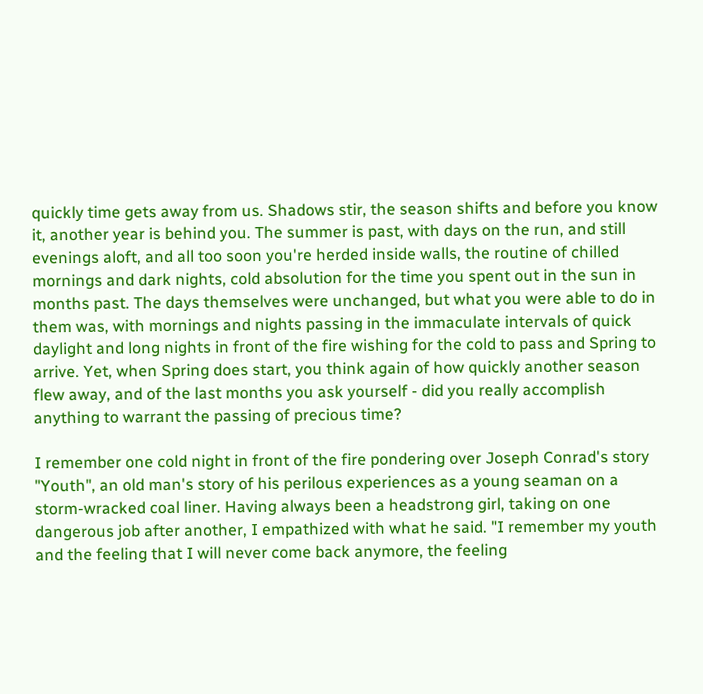quickly time gets away from us. Shadows stir, the season shifts and before you know it, another year is behind you. The summer is past, with days on the run, and still evenings aloft, and all too soon you're herded inside walls, the routine of chilled mornings and dark nights, cold absolution for the time you spent out in the sun in months past. The days themselves were unchanged, but what you were able to do in them was, with mornings and nights passing in the immaculate intervals of quick daylight and long nights in front of the fire wishing for the cold to pass and Spring to arrive. Yet, when Spring does start, you think again of how quickly another season flew away, and of the last months you ask yourself - did you really accomplish anything to warrant the passing of precious time?

I remember one cold night in front of the fire pondering over Joseph Conrad's story "Youth", an old man's story of his perilous experiences as a young seaman on a storm-wracked coal liner. Having always been a headstrong girl, taking on one dangerous job after another, I empathized with what he said. "I remember my youth and the feeling that I will never come back anymore, the feeling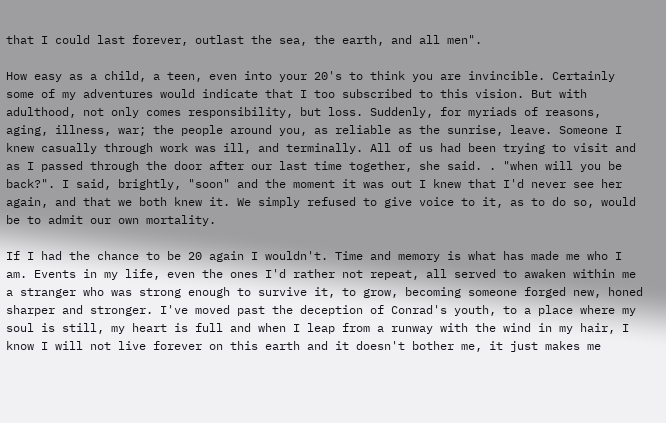that I could last forever, outlast the sea, the earth, and all men".

How easy as a child, a teen, even into your 20's to think you are invincible. Certainly some of my adventures would indicate that I too subscribed to this vision. But with adulthood, not only comes responsibility, but loss. Suddenly, for myriads of reasons, aging, illness, war; the people around you, as reliable as the sunrise, leave. Someone I knew casually through work was ill, and terminally. All of us had been trying to visit and as I passed through the door after our last time together, she said. . "when will you be back?". I said, brightly, "soon" and the moment it was out I knew that I'd never see her again, and that we both knew it. We simply refused to give voice to it, as to do so, would be to admit our own mortality.

If I had the chance to be 20 again I wouldn't. Time and memory is what has made me who I am. Events in my life, even the ones I'd rather not repeat, all served to awaken within me a stranger who was strong enough to survive it, to grow, becoming someone forged new, honed sharper and stronger. I've moved past the deception of Conrad's youth, to a place where my soul is still, my heart is full and when I leap from a runway with the wind in my hair, I know I will not live forever on this earth and it doesn't bother me, it just makes me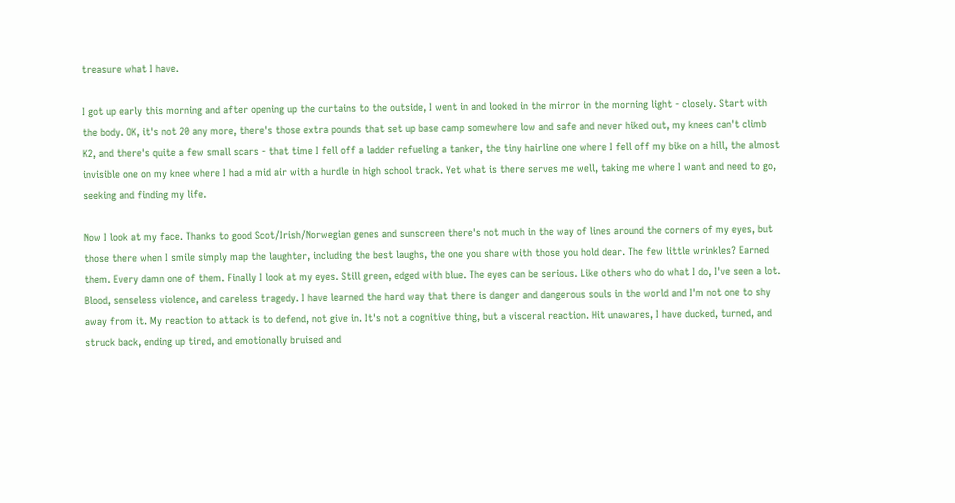treasure what I have.

I got up early this morning and after opening up the curtains to the outside, I went in and looked in the mirror in the morning light - closely. Start with the body. OK, it's not 20 any more, there's those extra pounds that set up base camp somewhere low and safe and never hiked out, my knees can't climb K2, and there's quite a few small scars - that time I fell off a ladder refueling a tanker, the tiny hairline one where I fell off my bike on a hill, the almost invisible one on my knee where I had a mid air with a hurdle in high school track. Yet what is there serves me well, taking me where I want and need to go, seeking and finding my life.

Now I look at my face. Thanks to good Scot/Irish/Norwegian genes and sunscreen there's not much in the way of lines around the corners of my eyes, but those there when I smile simply map the laughter, including the best laughs, the one you share with those you hold dear. The few little wrinkles? Earned them. Every damn one of them. Finally I look at my eyes. Still green, edged with blue. The eyes can be serious. Like others who do what I do, I've seen a lot. Blood, senseless violence, and careless tragedy. I have learned the hard way that there is danger and dangerous souls in the world and I'm not one to shy away from it. My reaction to attack is to defend, not give in. It's not a cognitive thing, but a visceral reaction. Hit unawares, I have ducked, turned, and struck back, ending up tired, and emotionally bruised and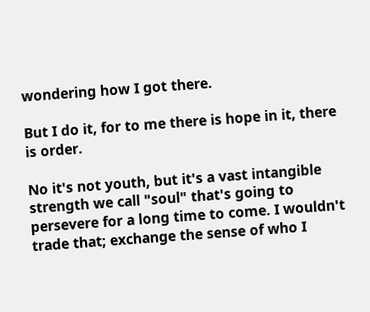wondering how I got there.

But I do it, for to me there is hope in it, there is order.

No it's not youth, but it's a vast intangible strength we call "soul" that's going to persevere for a long time to come. I wouldn't trade that; exchange the sense of who I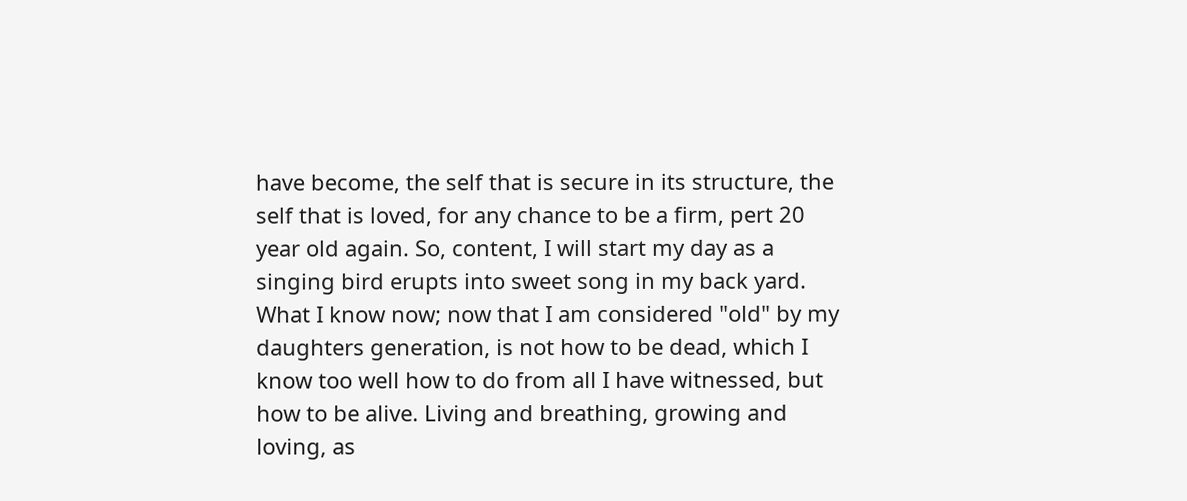have become, the self that is secure in its structure, the self that is loved, for any chance to be a firm, pert 20 year old again. So, content, I will start my day as a singing bird erupts into sweet song in my back yard. What I know now; now that I am considered "old" by my daughters generation, is not how to be dead, which I know too well how to do from all I have witnessed, but how to be alive. Living and breathing, growing and loving, as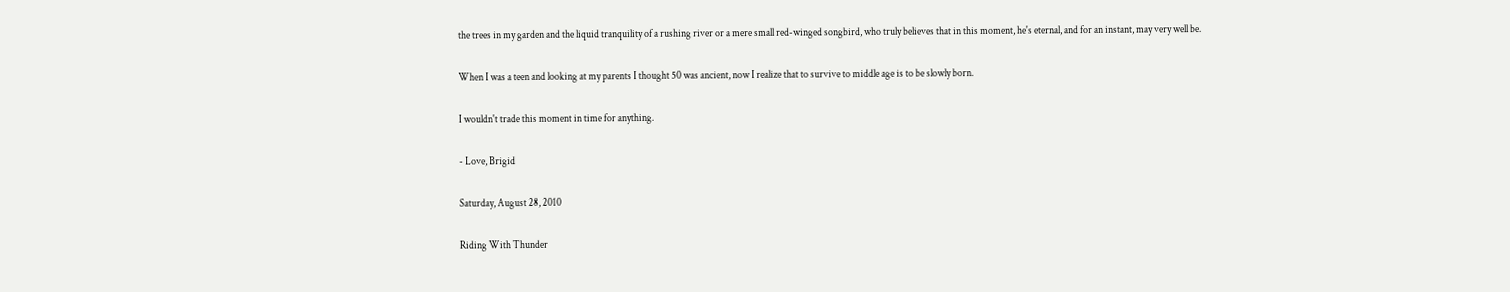the trees in my garden and the liquid tranquility of a rushing river or a mere small red-winged songbird, who truly believes that in this moment, he's eternal, and for an instant, may very well be.

When I was a teen and looking at my parents I thought 50 was ancient, now I realize that to survive to middle age is to be slowly born.

I wouldn't trade this moment in time for anything.

- Love, Brigid

Saturday, August 28, 2010

Riding With Thunder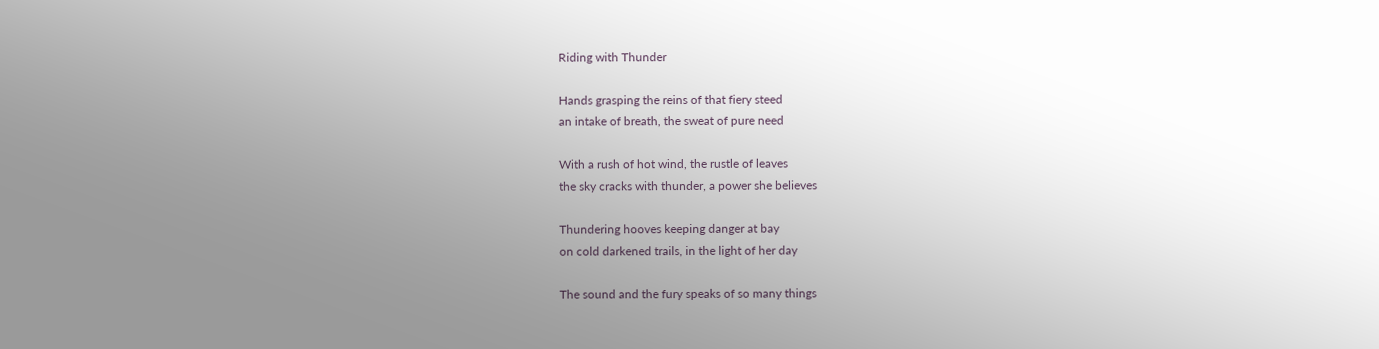Riding with Thunder

Hands grasping the reins of that fiery steed
an intake of breath, the sweat of pure need

With a rush of hot wind, the rustle of leaves
the sky cracks with thunder, a power she believes

Thundering hooves keeping danger at bay
on cold darkened trails, in the light of her day

The sound and the fury speaks of so many things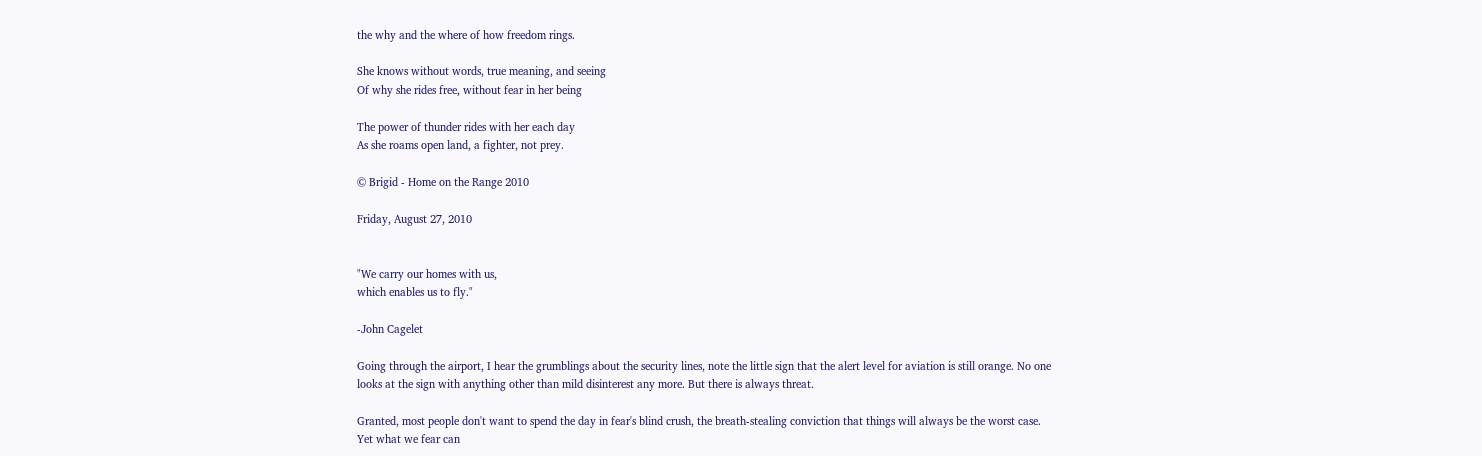the why and the where of how freedom rings.

She knows without words, true meaning, and seeing
Of why she rides free, without fear in her being

The power of thunder rides with her each day
As she roams open land, a fighter, not prey.

© Brigid - Home on the Range 2010

Friday, August 27, 2010


"We carry our homes with us,
which enables us to fly."

-John Cagelet

Going through the airport, I hear the grumblings about the security lines, note the little sign that the alert level for aviation is still orange. No one looks at the sign with anything other than mild disinterest any more. But there is always threat.

Granted, most people don't want to spend the day in fear's blind crush, the breath-stealing conviction that things will always be the worst case.
Yet what we fear can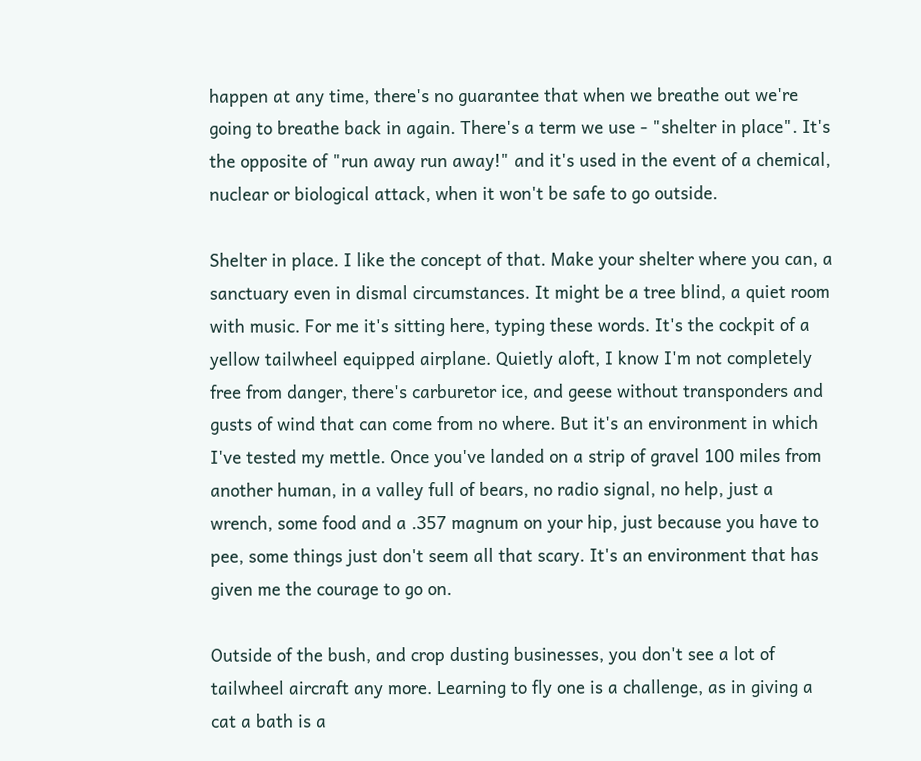happen at any time, there's no guarantee that when we breathe out we're going to breathe back in again. There's a term we use - "shelter in place". It's the opposite of "run away run away!" and it's used in the event of a chemical, nuclear or biological attack, when it won't be safe to go outside.

Shelter in place. I like the concept of that. Make your shelter where you can, a sanctuary even in dismal circumstances. It might be a tree blind, a quiet room with music. For me it's sitting here, typing these words. It's the cockpit of a yellow tailwheel equipped airplane. Quietly aloft, I know I'm not completely free from danger, there's carburetor ice, and geese without transponders and gusts of wind that can come from no where. But it's an environment in which I've tested my mettle. Once you've landed on a strip of gravel 100 miles from another human, in a valley full of bears, no radio signal, no help, just a wrench, some food and a .357 magnum on your hip, just because you have to pee, some things just don't seem all that scary. It's an environment that has given me the courage to go on.

Outside of the bush, and crop dusting businesses, you don't see a lot of tailwheel aircraft any more. Learning to fly one is a challenge, as in giving a cat a bath is a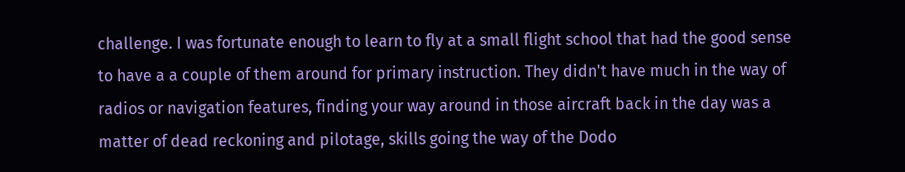challenge. I was fortunate enough to learn to fly at a small flight school that had the good sense to have a a couple of them around for primary instruction. They didn't have much in the way of radios or navigation features, finding your way around in those aircraft back in the day was a matter of dead reckoning and pilotage, skills going the way of the Dodo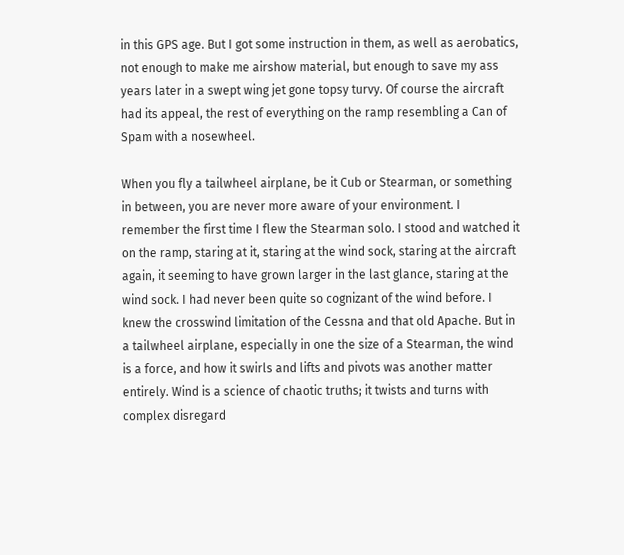in this GPS age. But I got some instruction in them, as well as aerobatics, not enough to make me airshow material, but enough to save my ass years later in a swept wing jet gone topsy turvy. Of course the aircraft had its appeal, the rest of everything on the ramp resembling a Can of Spam with a nosewheel.

When you fly a tailwheel airplane, be it Cub or Stearman, or something in between, you are never more aware of your environment. I remember the first time I flew the Stearman solo. I stood and watched it on the ramp, staring at it, staring at the wind sock, staring at the aircraft again, it seeming to have grown larger in the last glance, staring at the wind sock. I had never been quite so cognizant of the wind before. I knew the crosswind limitation of the Cessna and that old Apache. But in a tailwheel airplane, especially in one the size of a Stearman, the wind is a force, and how it swirls and lifts and pivots was another matter entirely. Wind is a science of chaotic truths; it twists and turns with complex disregard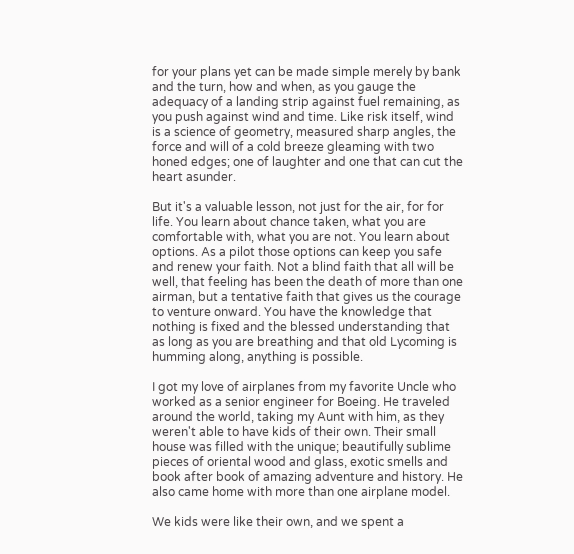for your plans yet can be made simple merely by bank and the turn, how and when, as you gauge the adequacy of a landing strip against fuel remaining, as you push against wind and time. Like risk itself, wind is a science of geometry, measured sharp angles, the force and will of a cold breeze gleaming with two honed edges; one of laughter and one that can cut the heart asunder.

But it's a valuable lesson, not just for the air, for for life. You learn about chance taken, what you are comfortable with, what you are not. You learn about options. As a pilot those options can keep you safe and renew your faith. Not a blind faith that all will be well, that feeling has been the death of more than one airman, but a tentative faith that gives us the courage to venture onward. You have the knowledge that nothing is fixed and the blessed understanding that as long as you are breathing and that old Lycoming is humming along, anything is possible.

I got my love of airplanes from my favorite Uncle who worked as a senior engineer for Boeing. He traveled around the world, taking my Aunt with him, as they weren't able to have kids of their own. Their small house was filled with the unique; beautifully sublime pieces of oriental wood and glass, exotic smells and book after book of amazing adventure and history. He also came home with more than one airplane model.

We kids were like their own, and we spent a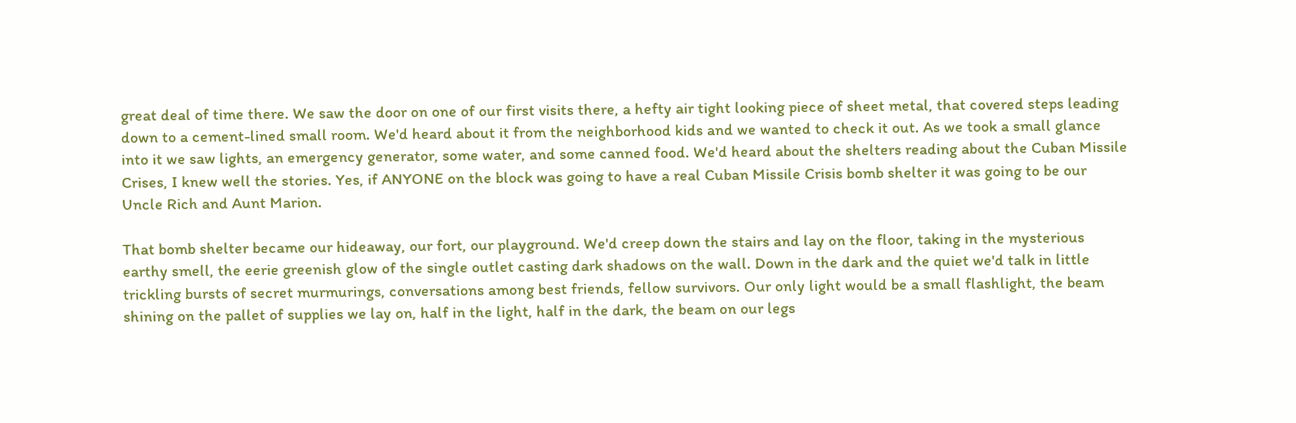great deal of time there. We saw the door on one of our first visits there, a hefty air tight looking piece of sheet metal, that covered steps leading down to a cement-lined small room. We'd heard about it from the neighborhood kids and we wanted to check it out. As we took a small glance into it we saw lights, an emergency generator, some water, and some canned food. We'd heard about the shelters reading about the Cuban Missile Crises, I knew well the stories. Yes, if ANYONE on the block was going to have a real Cuban Missile Crisis bomb shelter it was going to be our Uncle Rich and Aunt Marion.

That bomb shelter became our hideaway, our fort, our playground. We'd creep down the stairs and lay on the floor, taking in the mysterious earthy smell, the eerie greenish glow of the single outlet casting dark shadows on the wall. Down in the dark and the quiet we'd talk in little trickling bursts of secret murmurings, conversations among best friends, fellow survivors. Our only light would be a small flashlight, the beam shining on the pallet of supplies we lay on, half in the light, half in the dark, the beam on our legs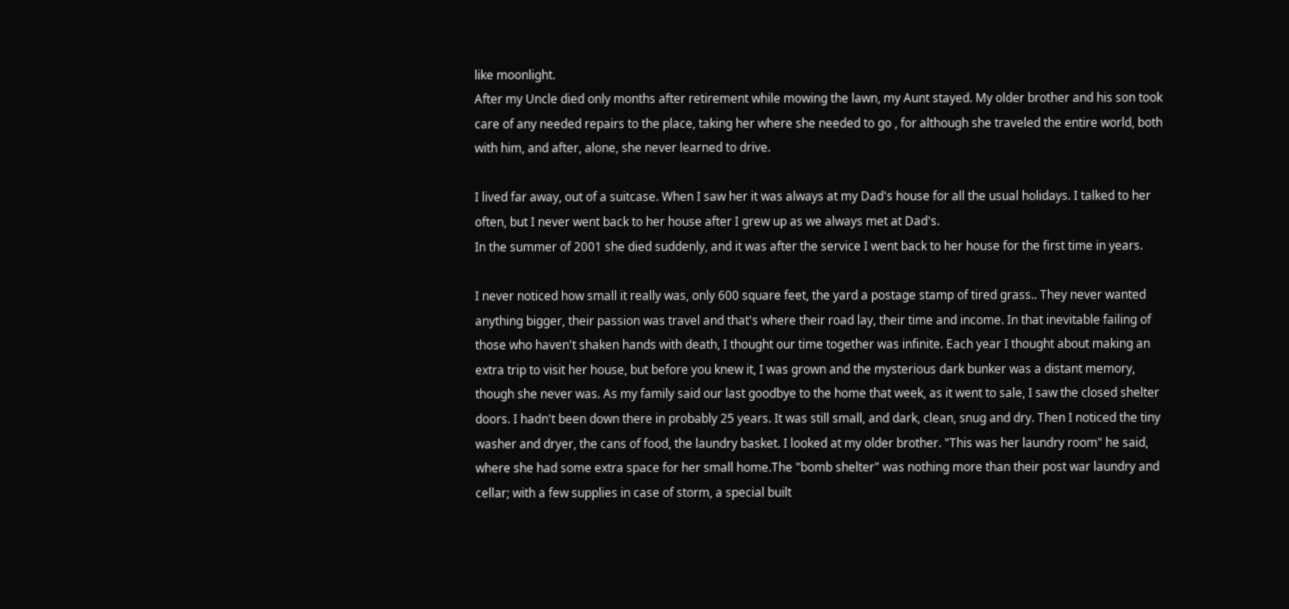like moonlight.
After my Uncle died only months after retirement while mowing the lawn, my Aunt stayed. My older brother and his son took care of any needed repairs to the place, taking her where she needed to go , for although she traveled the entire world, both with him, and after, alone, she never learned to drive.

I lived far away, out of a suitcase. When I saw her it was always at my Dad's house for all the usual holidays. I talked to her often, but I never went back to her house after I grew up as we always met at Dad's.
In the summer of 2001 she died suddenly, and it was after the service I went back to her house for the first time in years.

I never noticed how small it really was, only 600 square feet, the yard a postage stamp of tired grass.. They never wanted anything bigger, their passion was travel and that's where their road lay, their time and income. In that inevitable failing of those who haven't shaken hands with death, I thought our time together was infinite. Each year I thought about making an extra trip to visit her house, but before you knew it, I was grown and the mysterious dark bunker was a distant memory, though she never was. As my family said our last goodbye to the home that week, as it went to sale, I saw the closed shelter doors. I hadn't been down there in probably 25 years. It was still small, and dark, clean, snug and dry. Then I noticed the tiny washer and dryer, the cans of food, the laundry basket. I looked at my older brother. "This was her laundry room" he said, where she had some extra space for her small home.The "bomb shelter" was nothing more than their post war laundry and cellar; with a few supplies in case of storm, a special built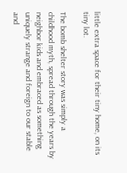little extra space for their tiny home, on its tiny lot.

The bomb shelter story was simply a childhood myth, spread through the years by neighbor kids and embraced as something uniquely strange and foreign to our stable and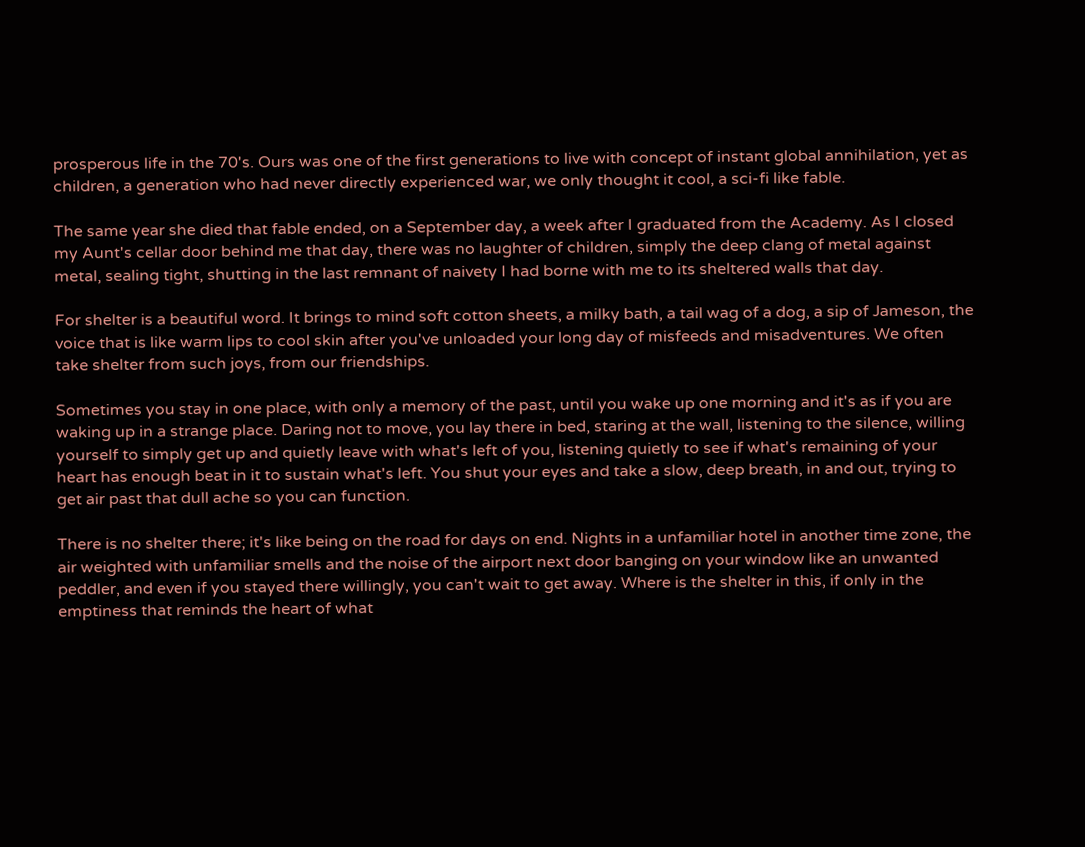prosperous life in the 70's. Ours was one of the first generations to live with concept of instant global annihilation, yet as children, a generation who had never directly experienced war, we only thought it cool, a sci-fi like fable.

The same year she died that fable ended, on a September day, a week after I graduated from the Academy. As I closed my Aunt's cellar door behind me that day, there was no laughter of children, simply the deep clang of metal against metal, sealing tight, shutting in the last remnant of naivety I had borne with me to its sheltered walls that day.

For shelter is a beautiful word. It brings to mind soft cotton sheets, a milky bath, a tail wag of a dog, a sip of Jameson, the voice that is like warm lips to cool skin after you've unloaded your long day of misfeeds and misadventures. We often take shelter from such joys, from our friendships.

Sometimes you stay in one place, with only a memory of the past, until you wake up one morning and it's as if you are waking up in a strange place. Daring not to move, you lay there in bed, staring at the wall, listening to the silence, willing yourself to simply get up and quietly leave with what's left of you, listening quietly to see if what's remaining of your heart has enough beat in it to sustain what's left. You shut your eyes and take a slow, deep breath, in and out, trying to get air past that dull ache so you can function.

There is no shelter there; it's like being on the road for days on end. Nights in a unfamiliar hotel in another time zone, the air weighted with unfamiliar smells and the noise of the airport next door banging on your window like an unwanted peddler, and even if you stayed there willingly, you can't wait to get away. Where is the shelter in this, if only in the emptiness that reminds the heart of what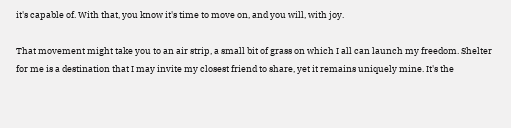it's capable of. With that, you know it's time to move on, and you will, with joy.

That movement might take you to an air strip, a small bit of grass on which I all can launch my freedom. Shelter for me is a destination that I may invite my closest friend to share, yet it remains uniquely mine. It's the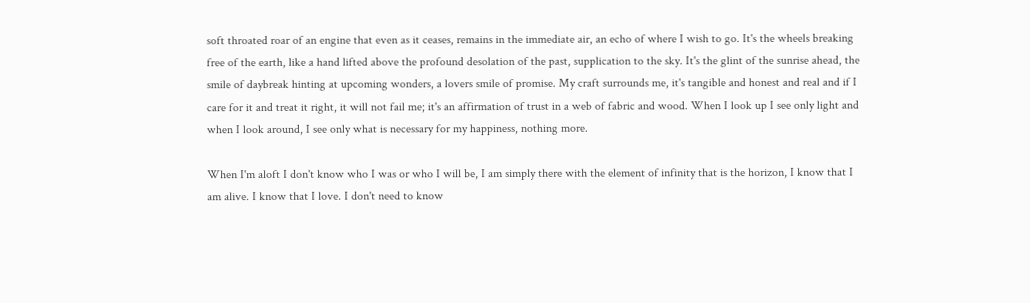soft throated roar of an engine that even as it ceases, remains in the immediate air, an echo of where I wish to go. It's the wheels breaking free of the earth, like a hand lifted above the profound desolation of the past, supplication to the sky. It's the glint of the sunrise ahead, the smile of daybreak hinting at upcoming wonders, a lovers smile of promise. My craft surrounds me, it's tangible and honest and real and if I care for it and treat it right, it will not fail me; it's an affirmation of trust in a web of fabric and wood. When I look up I see only light and when I look around, I see only what is necessary for my happiness, nothing more.

When I'm aloft I don't know who I was or who I will be, I am simply there with the element of infinity that is the horizon, I know that I am alive. I know that I love. I don't need to know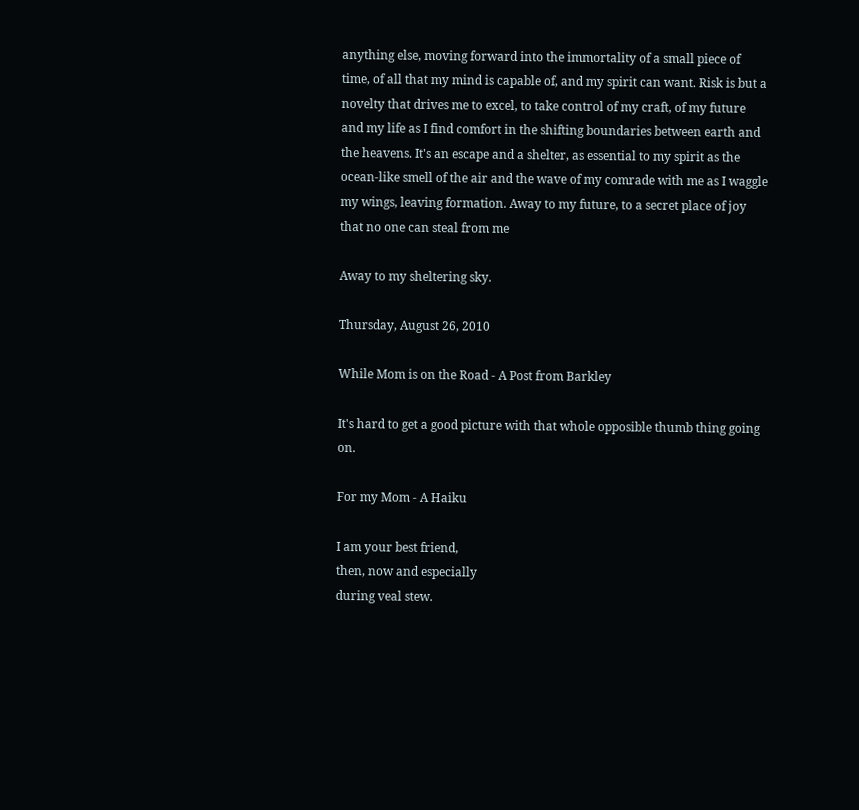anything else, moving forward into the immortality of a small piece of time, of all that my mind is capable of, and my spirit can want. Risk is but a novelty that drives me to excel, to take control of my craft, of my future and my life as I find comfort in the shifting boundaries between earth and the heavens. It's an escape and a shelter, as essential to my spirit as the ocean-like smell of the air and the wave of my comrade with me as I waggle my wings, leaving formation. Away to my future, to a secret place of joy that no one can steal from me

Away to my sheltering sky.

Thursday, August 26, 2010

While Mom is on the Road - A Post from Barkley

It's hard to get a good picture with that whole opposible thumb thing going on.

For my Mom - A Haiku

I am your best friend,
then, now and especially
during veal stew.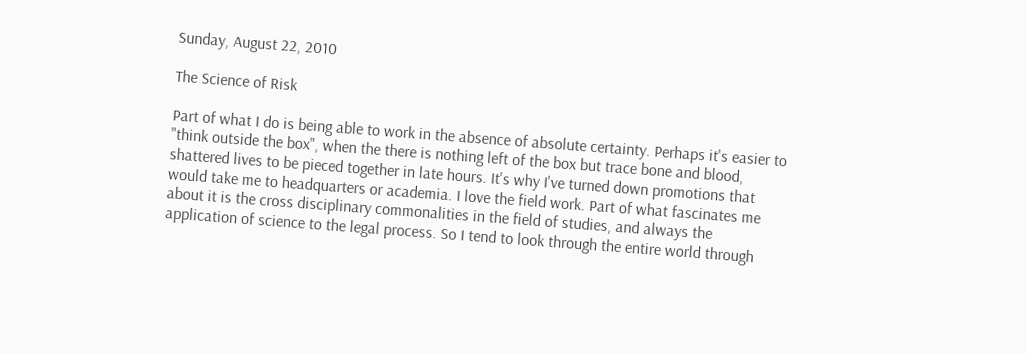Sunday, August 22, 2010

The Science of Risk

Part of what I do is being able to work in the absence of absolute certainty. Perhaps it's easier to "think outside the box", when the there is nothing left of the box but trace bone and blood, shattered lives to be pieced together in late hours. It's why I've turned down promotions that would take me to headquarters or academia. I love the field work. Part of what fascinates me about it is the cross disciplinary commonalities in the field of studies, and always the application of science to the legal process. So I tend to look through the entire world through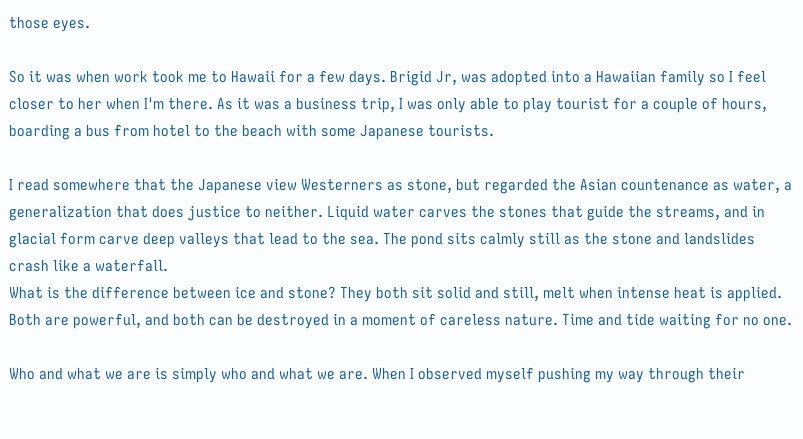those eyes.

So it was when work took me to Hawaii for a few days. Brigid Jr, was adopted into a Hawaiian family so I feel closer to her when I'm there. As it was a business trip, I was only able to play tourist for a couple of hours, boarding a bus from hotel to the beach with some Japanese tourists.

I read somewhere that the Japanese view Westerners as stone, but regarded the Asian countenance as water, a generalization that does justice to neither. Liquid water carves the stones that guide the streams, and in glacial form carve deep valleys that lead to the sea. The pond sits calmly still as the stone and landslides crash like a waterfall.
What is the difference between ice and stone? They both sit solid and still, melt when intense heat is applied. Both are powerful, and both can be destroyed in a moment of careless nature. Time and tide waiting for no one.

Who and what we are is simply who and what we are. When I observed myself pushing my way through their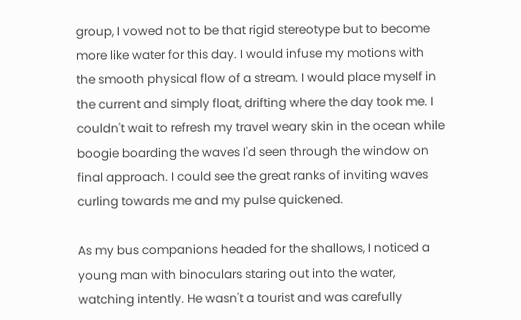group, I vowed not to be that rigid stereotype but to become more like water for this day. I would infuse my motions with the smooth physical flow of a stream. I would place myself in the current and simply float, drifting where the day took me. I couldn't wait to refresh my travel weary skin in the ocean while boogie boarding the waves I'd seen through the window on final approach. I could see the great ranks of inviting waves curling towards me and my pulse quickened.

As my bus companions headed for the shallows, I noticed a young man with binoculars staring out into the water, watching intently. He wasn't a tourist and was carefully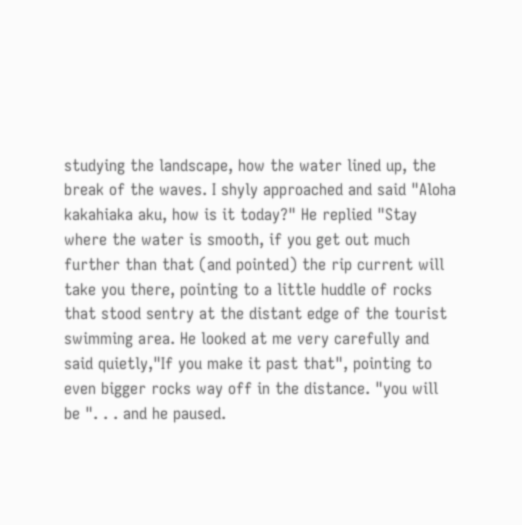studying the landscape, how the water lined up, the break of the waves. I shyly approached and said "Aloha kakahiaka aku, how is it today?" He replied "Stay where the water is smooth, if you get out much further than that (and pointed) the rip current will take you there, pointing to a little huddle of rocks that stood sentry at the distant edge of the tourist swimming area. He looked at me very carefully and said quietly,"If you make it past that", pointing to even bigger rocks way off in the distance. "you will be ". . . and he paused.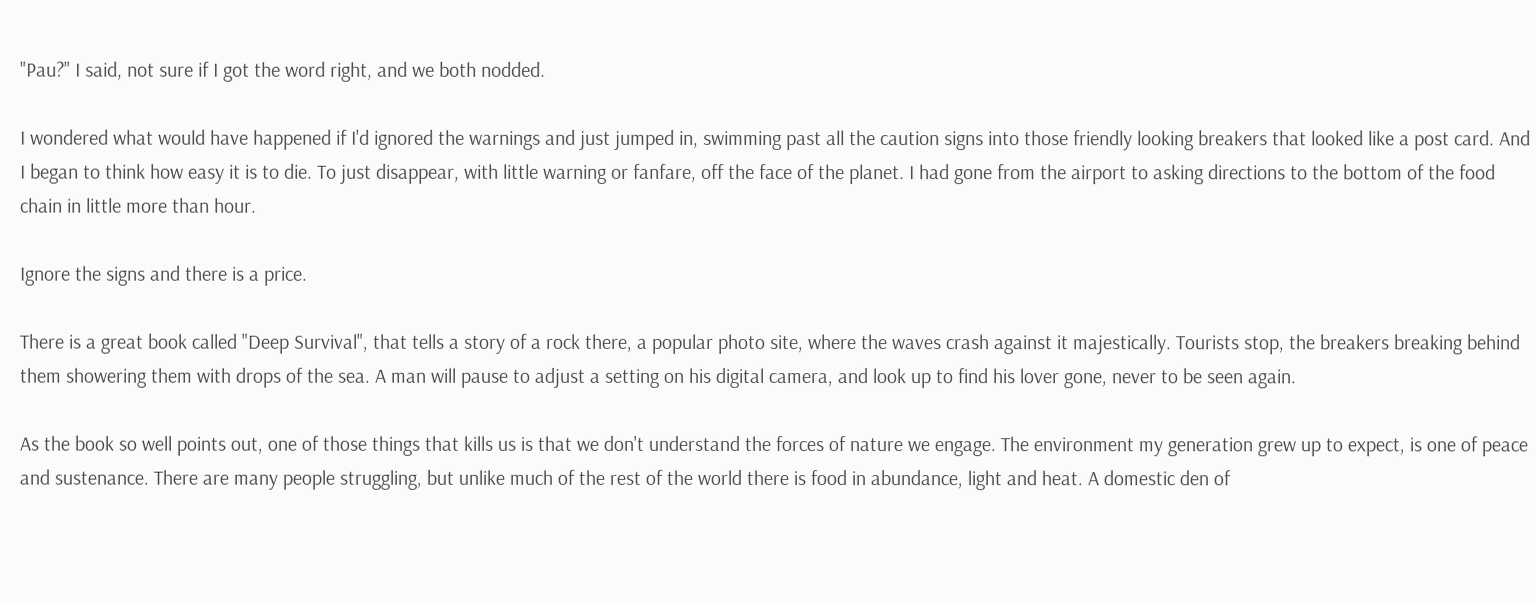"Pau?" I said, not sure if I got the word right, and we both nodded.

I wondered what would have happened if I'd ignored the warnings and just jumped in, swimming past all the caution signs into those friendly looking breakers that looked like a post card. And I began to think how easy it is to die. To just disappear, with little warning or fanfare, off the face of the planet. I had gone from the airport to asking directions to the bottom of the food chain in little more than hour.

Ignore the signs and there is a price.

There is a great book called "Deep Survival", that tells a story of a rock there, a popular photo site, where the waves crash against it majestically. Tourists stop, the breakers breaking behind them showering them with drops of the sea. A man will pause to adjust a setting on his digital camera, and look up to find his lover gone, never to be seen again.

As the book so well points out, one of those things that kills us is that we don't understand the forces of nature we engage. The environment my generation grew up to expect, is one of peace and sustenance. There are many people struggling, but unlike much of the rest of the world there is food in abundance, light and heat. A domestic den of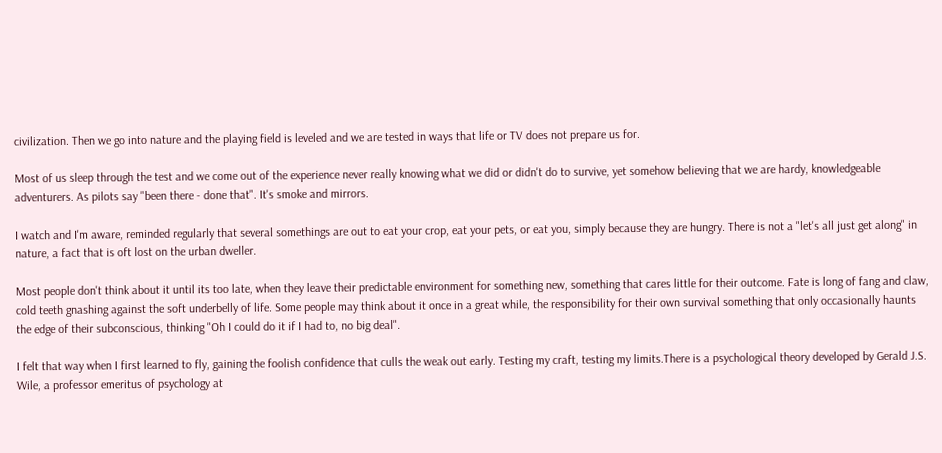civilization. Then we go into nature and the playing field is leveled and we are tested in ways that life or TV does not prepare us for.

Most of us sleep through the test and we come out of the experience never really knowing what we did or didn't do to survive, yet somehow believing that we are hardy, knowledgeable adventurers. As pilots say "been there - done that". It's smoke and mirrors.

I watch and I'm aware, reminded regularly that several somethings are out to eat your crop, eat your pets, or eat you, simply because they are hungry. There is not a "let's all just get along" in nature, a fact that is oft lost on the urban dweller.

Most people don't think about it until its too late, when they leave their predictable environment for something new, something that cares little for their outcome. Fate is long of fang and claw, cold teeth gnashing against the soft underbelly of life. Some people may think about it once in a great while, the responsibility for their own survival something that only occasionally haunts the edge of their subconscious, thinking "Oh I could do it if I had to, no big deal".

I felt that way when I first learned to fly, gaining the foolish confidence that culls the weak out early. Testing my craft, testing my limits.There is a psychological theory developed by Gerald J.S. Wile, a professor emeritus of psychology at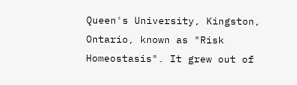Queen's University, Kingston, Ontario, known as "Risk Homeostasis". It grew out of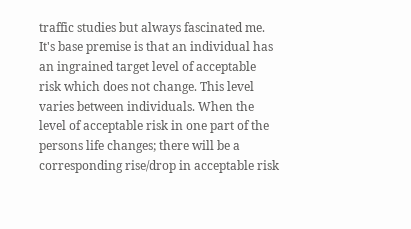traffic studies but always fascinated me. It's base premise is that an individual has an ingrained target level of acceptable risk which does not change. This level varies between individuals. When the level of acceptable risk in one part of the persons life changes; there will be a corresponding rise/drop in acceptable risk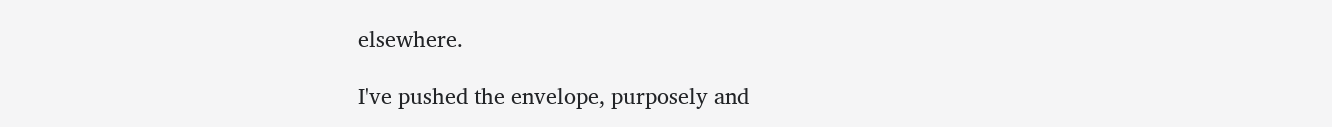elsewhere.

I've pushed the envelope, purposely and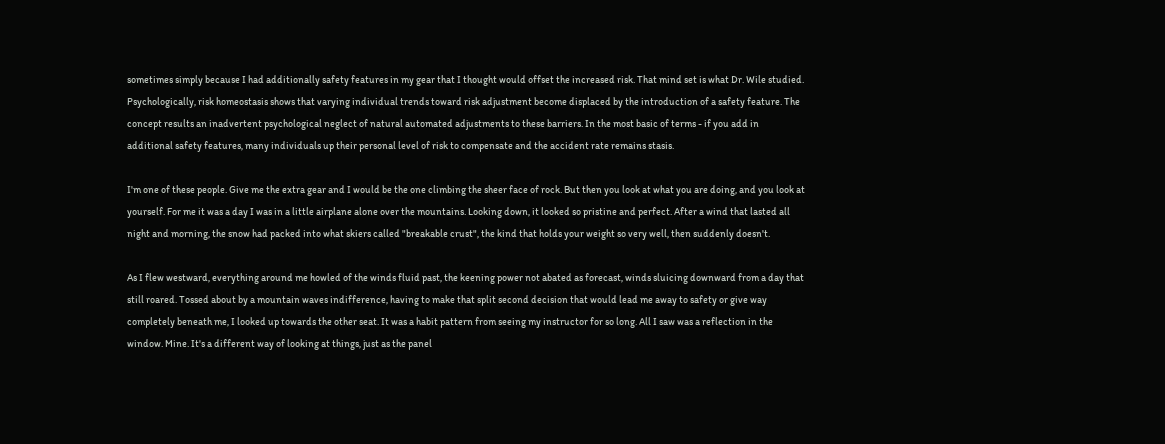sometimes simply because I had additionally safety features in my gear that I thought would offset the increased risk. That mind set is what Dr. Wile studied. Psychologically, risk homeostasis shows that varying individual trends toward risk adjustment become displaced by the introduction of a safety feature. The concept results an inadvertent psychological neglect of natural automated adjustments to these barriers. In the most basic of terms - if you add in additional safety features, many individuals up their personal level of risk to compensate and the accident rate remains stasis.

I'm one of these people. Give me the extra gear and I would be the one climbing the sheer face of rock. But then you look at what you are doing, and you look at yourself. For me it was a day I was in a little airplane alone over the mountains. Looking down, it looked so pristine and perfect. After a wind that lasted all night and morning, the snow had packed into what skiers called "breakable crust", the kind that holds your weight so very well, then suddenly doesn't.

As I flew westward, everything around me howled of the winds fluid past, the keening power not abated as forecast, winds sluicing downward from a day that still roared. Tossed about by a mountain waves indifference, having to make that split second decision that would lead me away to safety or give way completely beneath me, I looked up towards the other seat. It was a habit pattern from seeing my instructor for so long. All I saw was a reflection in the window. Mine. It's a different way of looking at things, just as the panel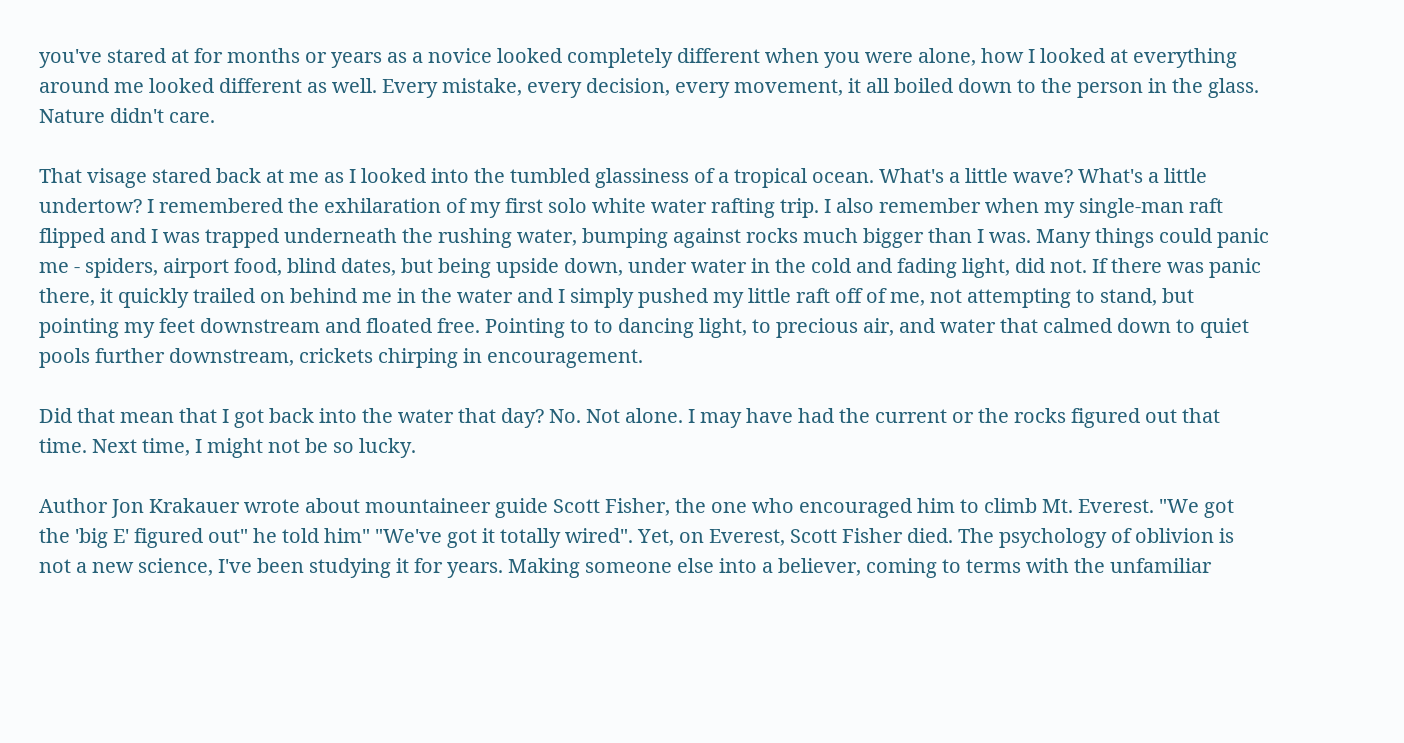you've stared at for months or years as a novice looked completely different when you were alone, how I looked at everything around me looked different as well. Every mistake, every decision, every movement, it all boiled down to the person in the glass. Nature didn't care.

That visage stared back at me as I looked into the tumbled glassiness of a tropical ocean. What's a little wave? What's a little undertow? I remembered the exhilaration of my first solo white water rafting trip. I also remember when my single-man raft flipped and I was trapped underneath the rushing water, bumping against rocks much bigger than I was. Many things could panic me - spiders, airport food, blind dates, but being upside down, under water in the cold and fading light, did not. If there was panic there, it quickly trailed on behind me in the water and I simply pushed my little raft off of me, not attempting to stand, but pointing my feet downstream and floated free. Pointing to to dancing light, to precious air, and water that calmed down to quiet pools further downstream, crickets chirping in encouragement.

Did that mean that I got back into the water that day? No. Not alone. I may have had the current or the rocks figured out that time. Next time, I might not be so lucky.

Author Jon Krakauer wrote about mountaineer guide Scott Fisher, the one who encouraged him to climb Mt. Everest. "We got the 'big E' figured out" he told him" "We've got it totally wired". Yet, on Everest, Scott Fisher died. The psychology of oblivion is not a new science, I've been studying it for years. Making someone else into a believer, coming to terms with the unfamiliar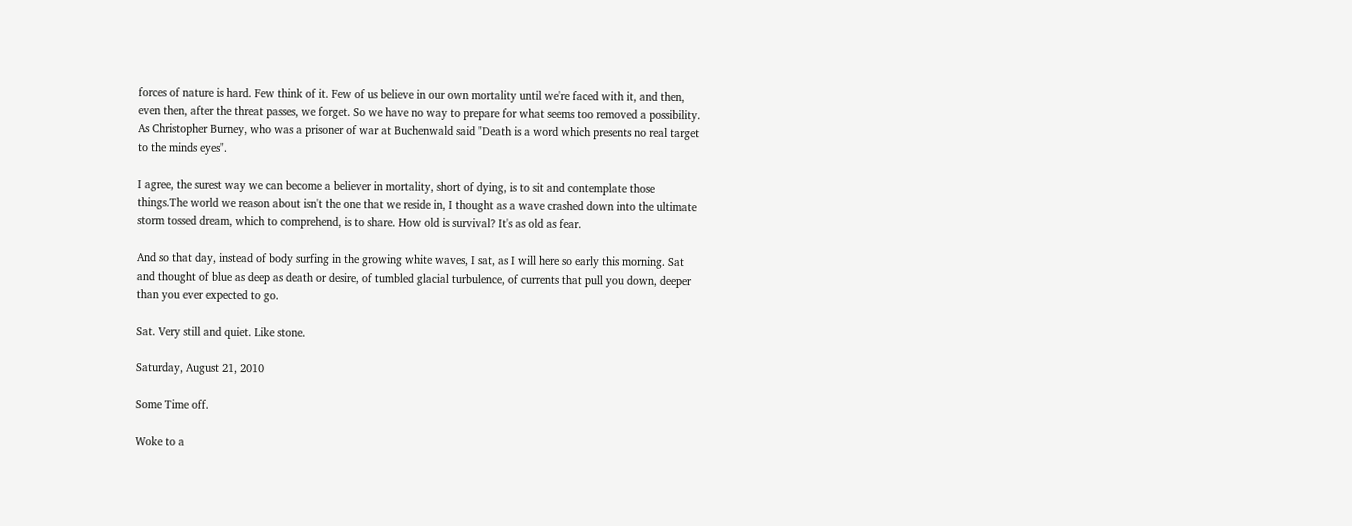forces of nature is hard. Few think of it. Few of us believe in our own mortality until we're faced with it, and then, even then, after the threat passes, we forget. So we have no way to prepare for what seems too removed a possibility. As Christopher Burney, who was a prisoner of war at Buchenwald said "Death is a word which presents no real target to the minds eyes".

I agree, the surest way we can become a believer in mortality, short of dying, is to sit and contemplate those things.The world we reason about isn't the one that we reside in, I thought as a wave crashed down into the ultimate storm tossed dream, which to comprehend, is to share. How old is survival? It's as old as fear.

And so that day, instead of body surfing in the growing white waves, I sat, as I will here so early this morning. Sat and thought of blue as deep as death or desire, of tumbled glacial turbulence, of currents that pull you down, deeper than you ever expected to go.

Sat. Very still and quiet. Like stone.

Saturday, August 21, 2010

Some Time off.

Woke to a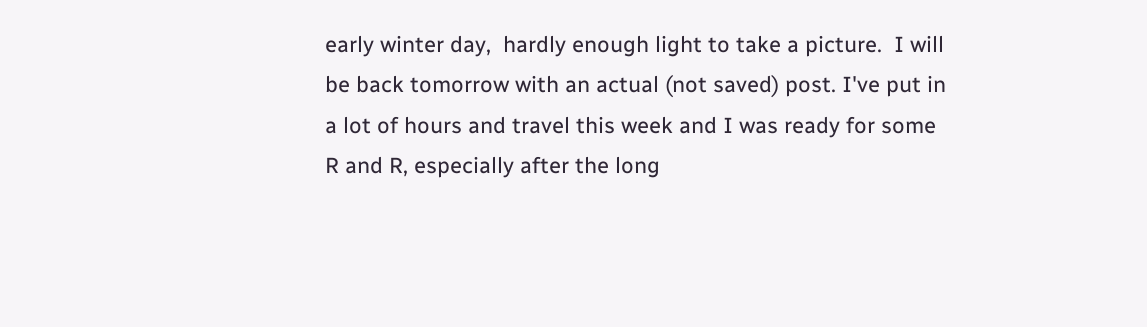early winter day,  hardly enough light to take a picture.  I will be back tomorrow with an actual (not saved) post. I've put in a lot of hours and travel this week and I was ready for some R and R, especially after the long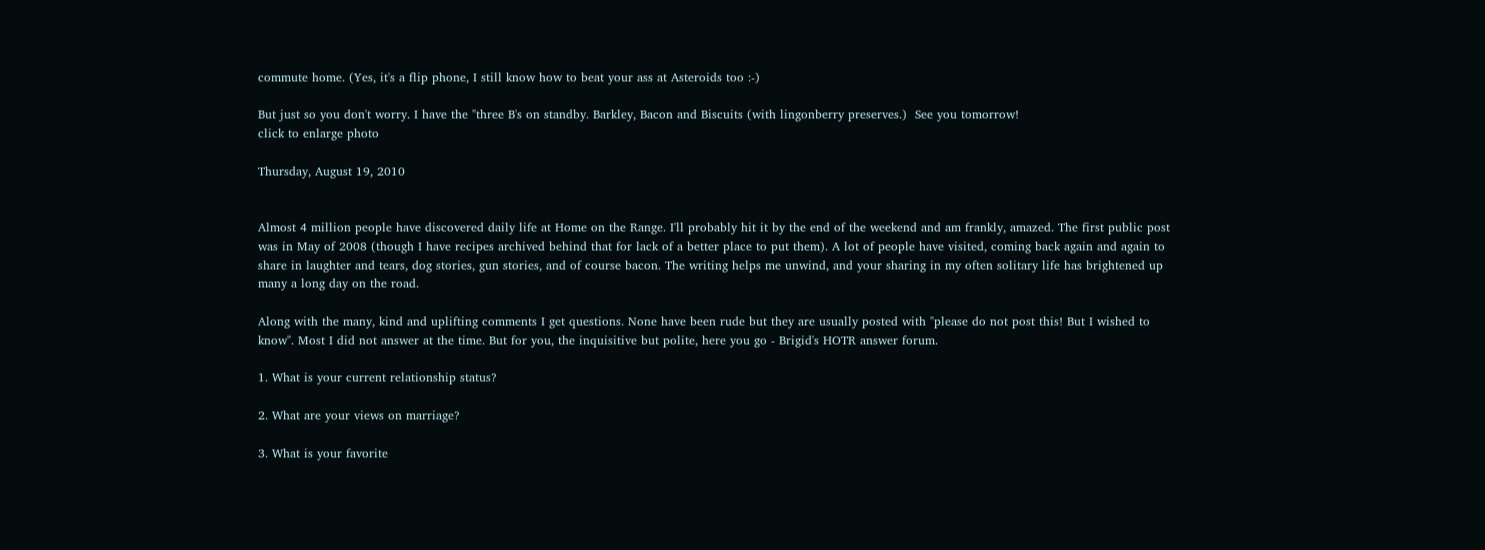commute home. (Yes, it's a flip phone, I still know how to beat your ass at Asteroids too :-)

But just so you don't worry. I have the "three B's on standby. Barkley, Bacon and Biscuits (with lingonberry preserves.)  See you tomorrow!
click to enlarge photo

Thursday, August 19, 2010


Almost 4 million people have discovered daily life at Home on the Range. I'll probably hit it by the end of the weekend and am frankly, amazed. The first public post was in May of 2008 (though I have recipes archived behind that for lack of a better place to put them). A lot of people have visited, coming back again and again to share in laughter and tears, dog stories, gun stories, and of course bacon. The writing helps me unwind, and your sharing in my often solitary life has brightened up many a long day on the road.

Along with the many, kind and uplifting comments I get questions. None have been rude but they are usually posted with "please do not post this! But I wished to know". Most I did not answer at the time. But for you, the inquisitive but polite, here you go - Brigid's HOTR answer forum.

1. What is your current relationship status?

2. What are your views on marriage?

3. What is your favorite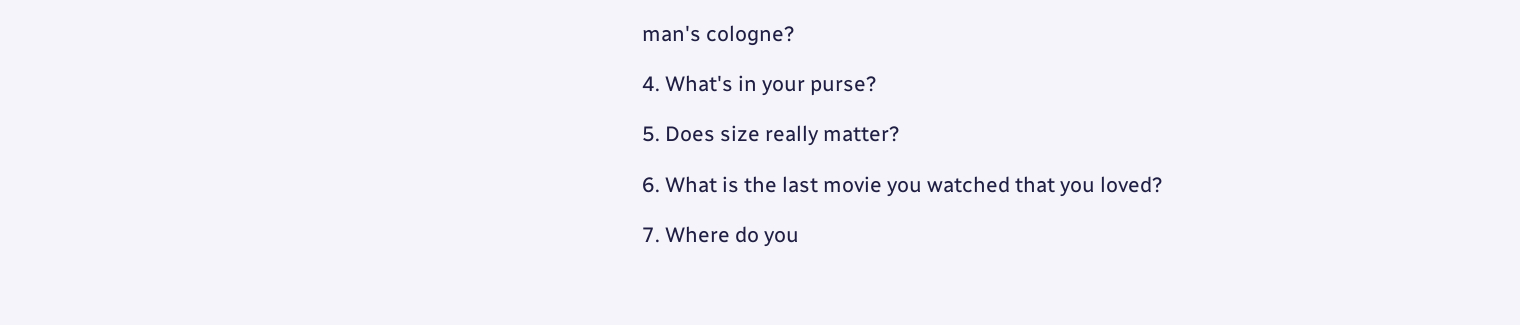man's cologne?

4. What's in your purse?

5. Does size really matter?

6. What is the last movie you watched that you loved?

7. Where do you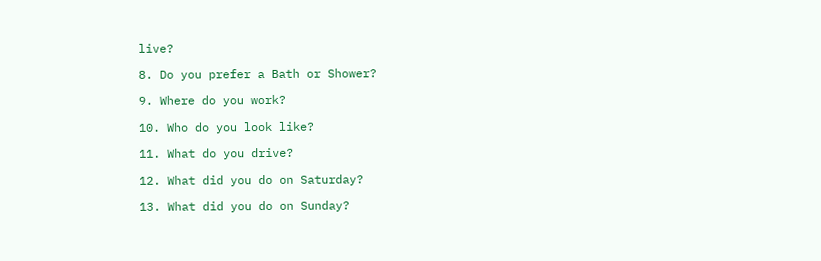live?

8. Do you prefer a Bath or Shower?

9. Where do you work?

10. Who do you look like?

11. What do you drive?

12. What did you do on Saturday?

13. What did you do on Sunday?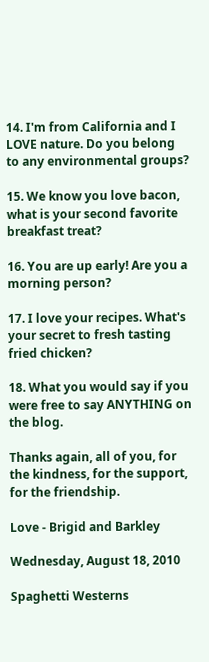14. I'm from California and I LOVE nature. Do you belong to any environmental groups?

15. We know you love bacon, what is your second favorite breakfast treat?

16. You are up early! Are you a morning person?

17. I love your recipes. What's your secret to fresh tasting fried chicken?

18. What you would say if you were free to say ANYTHING on the blog.

Thanks again, all of you, for the kindness, for the support, for the friendship.

Love - Brigid and Barkley

Wednesday, August 18, 2010

Spaghetti Westerns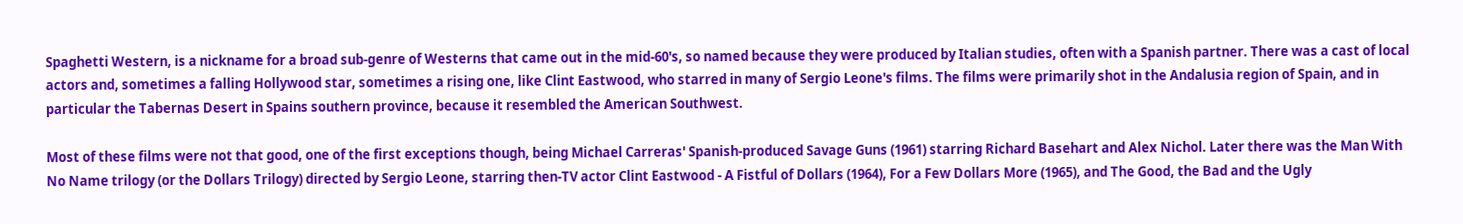Spaghetti Western, is a nickname for a broad sub-genre of Westerns that came out in the mid-60's, so named because they were produced by Italian studies, often with a Spanish partner. There was a cast of local actors and, sometimes a falling Hollywood star, sometimes a rising one, like Clint Eastwood, who starred in many of Sergio Leone's films. The films were primarily shot in the Andalusia region of Spain, and in particular the Tabernas Desert in Spains southern province, because it resembled the American Southwest.

Most of these films were not that good, one of the first exceptions though, being Michael Carreras' Spanish-produced Savage Guns (1961) starring Richard Basehart and Alex Nichol. Later there was the Man With No Name trilogy (or the Dollars Trilogy) directed by Sergio Leone, starring then-TV actor Clint Eastwood - A Fistful of Dollars (1964), For a Few Dollars More (1965), and The Good, the Bad and the Ugly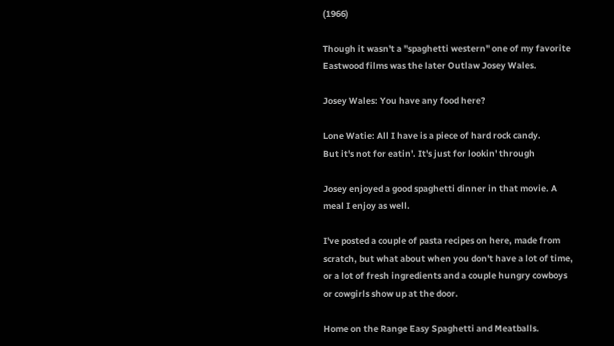(1966)

Though it wasn't a "spaghetti western" one of my favorite Eastwood films was the later Outlaw Josey Wales.

Josey Wales: You have any food here?

Lone Watie: All I have is a piece of hard rock candy.
But it's not for eatin'. It's just for lookin' through

Josey enjoyed a good spaghetti dinner in that movie. A meal I enjoy as well.

I've posted a couple of pasta recipes on here, made from scratch, but what about when you don't have a lot of time, or a lot of fresh ingredients and a couple hungry cowboys or cowgirls show up at the door.

Home on the Range Easy Spaghetti and Meatballs.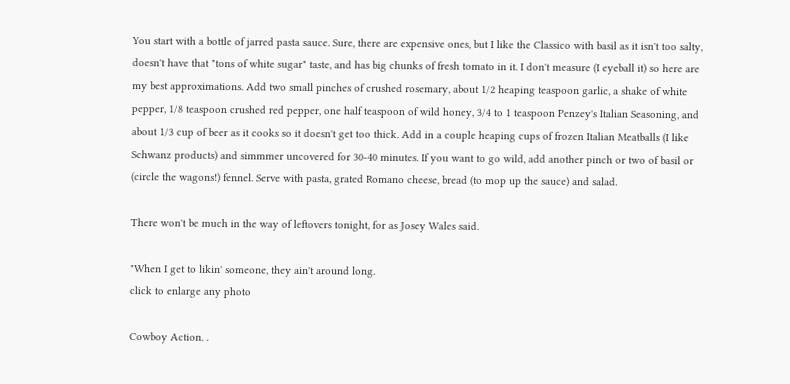You start with a bottle of jarred pasta sauce. Sure, there are expensive ones, but I like the Classico with basil as it isn't too salty, doesn't have that "tons of white sugar" taste, and has big chunks of fresh tomato in it. I don't measure (I eyeball it) so here are my best approximations. Add two small pinches of crushed rosemary, about 1/2 heaping teaspoon garlic, a shake of white pepper, 1/8 teaspoon crushed red pepper, one half teaspoon of wild honey, 3/4 to 1 teaspoon Penzey's Italian Seasoning, and about 1/3 cup of beer as it cooks so it doesn't get too thick. Add in a couple heaping cups of frozen Italian Meatballs (I like Schwanz products) and simmmer uncovered for 30-40 minutes. If you want to go wild, add another pinch or two of basil or (circle the wagons!) fennel. Serve with pasta, grated Romano cheese, bread (to mop up the sauce) and salad.

There won't be much in the way of leftovers tonight, for as Josey Wales said.

"When I get to likin' someone, they ain't around long.
click to enlarge any photo

Cowboy Action. .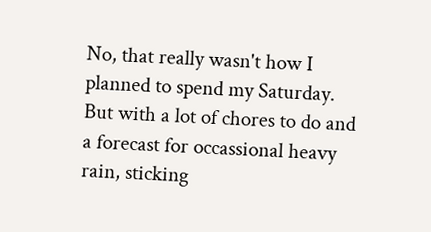No, that really wasn't how I planned to spend my Saturday. But with a lot of chores to do and a forecast for occassional heavy rain, sticking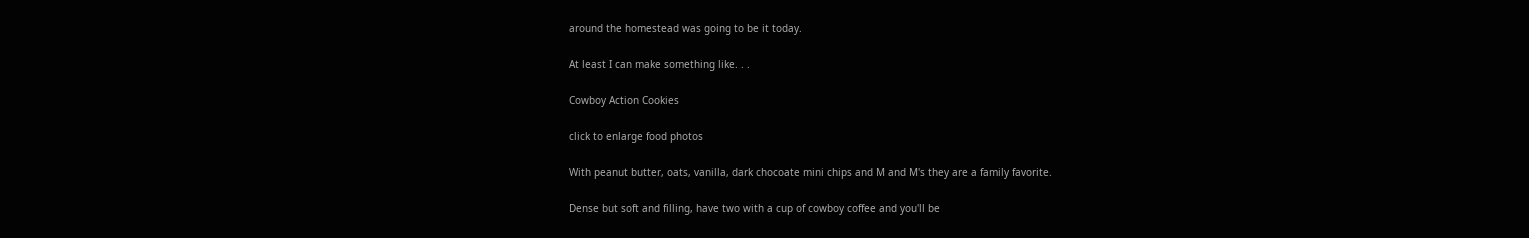around the homestead was going to be it today.

At least I can make something like. . .

Cowboy Action Cookies

click to enlarge food photos

With peanut butter, oats, vanilla, dark chocoate mini chips and M and M's they are a family favorite.

Dense but soft and filling, have two with a cup of cowboy coffee and you'll be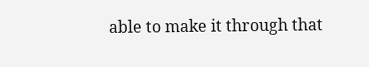able to make it through that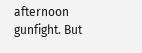afternoon gunfight. But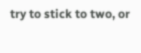try to stick to two, or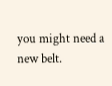you might need a new belt.